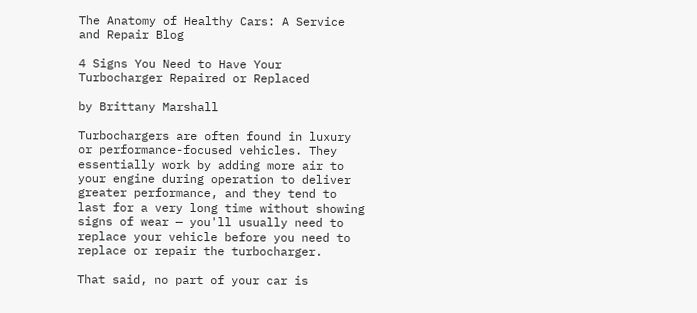The Anatomy of Healthy Cars: A Service and Repair Blog

4 Signs You Need to Have Your Turbocharger Repaired or Replaced

by Brittany Marshall

Turbochargers are often found in luxury or performance-focused vehicles. They essentially work by adding more air to your engine during operation to deliver greater performance, and they tend to last for a very long time without showing signs of wear — you'll usually need to replace your vehicle before you need to replace or repair the turbocharger.

That said, no part of your car is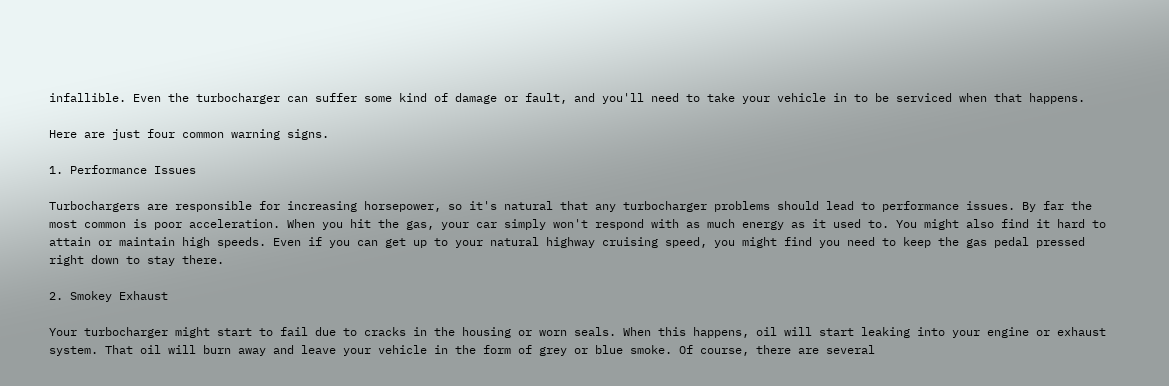infallible. Even the turbocharger can suffer some kind of damage or fault, and you'll need to take your vehicle in to be serviced when that happens.

Here are just four common warning signs.

1. Performance Issues

Turbochargers are responsible for increasing horsepower, so it's natural that any turbocharger problems should lead to performance issues. By far the most common is poor acceleration. When you hit the gas, your car simply won't respond with as much energy as it used to. You might also find it hard to attain or maintain high speeds. Even if you can get up to your natural highway cruising speed, you might find you need to keep the gas pedal pressed right down to stay there.

2. Smokey Exhaust

Your turbocharger might start to fail due to cracks in the housing or worn seals. When this happens, oil will start leaking into your engine or exhaust system. That oil will burn away and leave your vehicle in the form of grey or blue smoke. Of course, there are several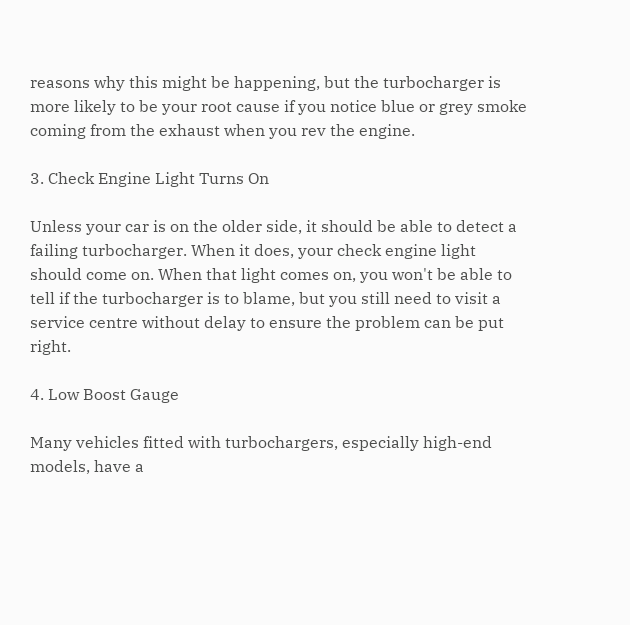reasons why this might be happening, but the turbocharger is more likely to be your root cause if you notice blue or grey smoke coming from the exhaust when you rev the engine.

3. Check Engine Light Turns On

Unless your car is on the older side, it should be able to detect a failing turbocharger. When it does, your check engine light should come on. When that light comes on, you won't be able to tell if the turbocharger is to blame, but you still need to visit a service centre without delay to ensure the problem can be put right.

4. Low Boost Gauge

Many vehicles fitted with turbochargers, especially high-end models, have a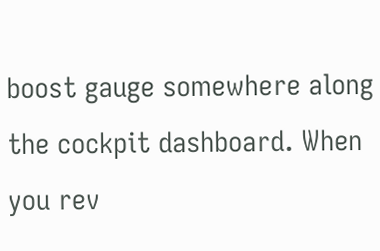boost gauge somewhere along the cockpit dashboard. When you rev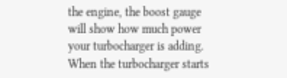the engine, the boost gauge will show how much power your turbocharger is adding. When the turbocharger starts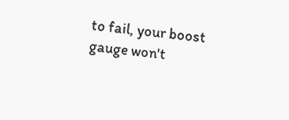to fail, your boost gauge won't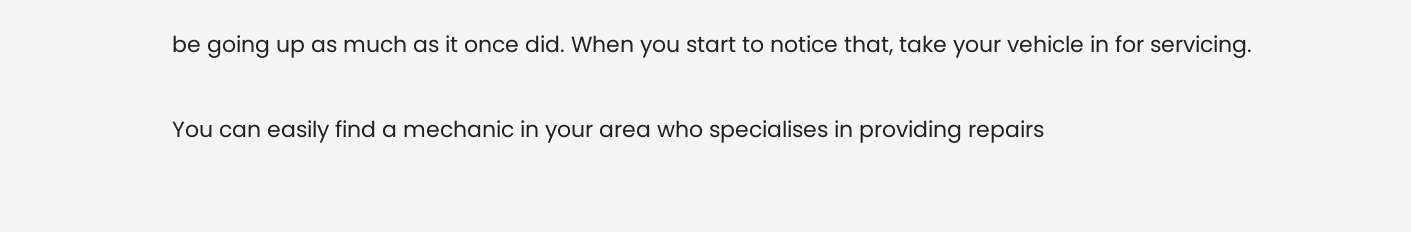be going up as much as it once did. When you start to notice that, take your vehicle in for servicing.

You can easily find a mechanic in your area who specialises in providing repairs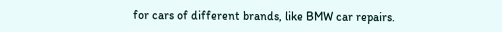for cars of different brands, like BMW car repairs.